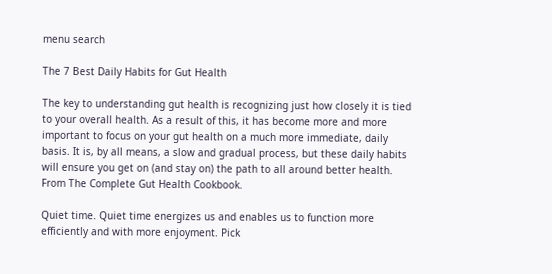menu search

The 7 Best Daily Habits for Gut Health

The key to understanding gut health is recognizing just how closely it is tied to your overall health. As a result of this, it has become more and more important to focus on your gut health on a much more immediate, daily basis. It is, by all means, a slow and gradual process, but these daily habits will ensure you get on (and stay on) the path to all around better health. From The Complete Gut Health Cookbook.

Quiet time. Quiet time energizes us and enables us to function more efficiently and with more enjoyment. Pick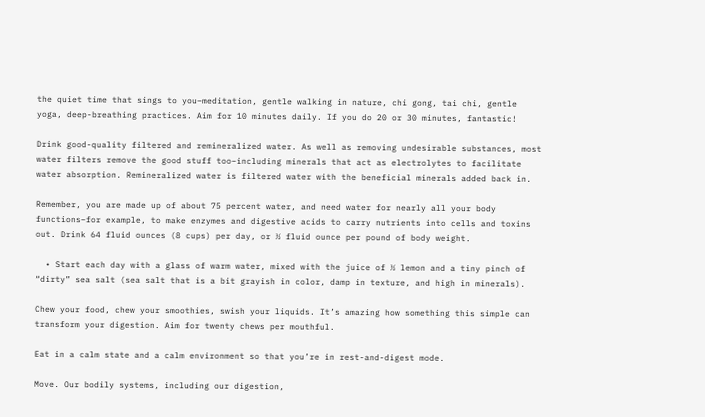the quiet time that sings to you–meditation, gentle walking in nature, chi gong, tai chi, gentle yoga, deep-breathing practices. Aim for 10 minutes daily. If you do 20 or 30 minutes, fantastic!

Drink good-quality filtered and remineralized water. As well as removing undesirable substances, most water filters remove the good stuff too–including minerals that act as electrolytes to facilitate water absorption. Remineralized water is filtered water with the beneficial minerals added back in.

Remember, you are made up of about 75 percent water, and need water for nearly all your body functions–for example, to make enzymes and digestive acids to carry nutrients into cells and toxins out. Drink 64 fluid ounces (8 cups) per day, or ½ fluid ounce per pound of body weight.

  • Start each day with a glass of warm water, mixed with the juice of ½ lemon and a tiny pinch of “dirty” sea salt (sea salt that is a bit grayish in color, damp in texture, and high in minerals).

Chew your food, chew your smoothies, swish your liquids. It’s amazing how something this simple can transform your digestion. Aim for twenty chews per mouthful.

Eat in a calm state and a calm environment so that you’re in rest-and-digest mode.

Move. Our bodily systems, including our digestion,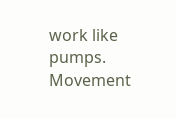work like pumps. Movement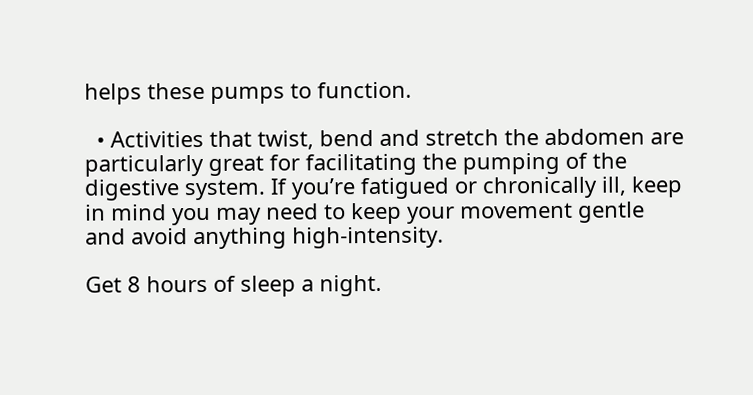helps these pumps to function.

  • Activities that twist, bend and stretch the abdomen are particularly great for facilitating the pumping of the digestive system. If you’re fatigued or chronically ill, keep in mind you may need to keep your movement gentle and avoid anything high-intensity.

Get 8 hours of sleep a night.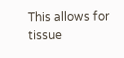This allows for tissue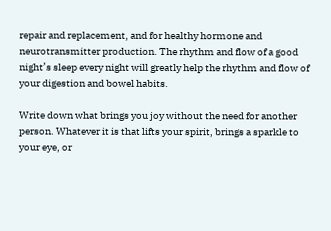repair and replacement, and for healthy hormone and neurotransmitter production. The rhythm and flow of a good night’s sleep every night will greatly help the rhythm and flow of your digestion and bowel habits.

Write down what brings you joy without the need for another person. Whatever it is that lifts your spirit, brings a sparkle to your eye, or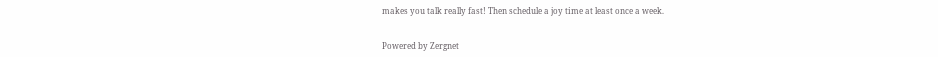makes you talk really fast! Then schedule a joy time at least once a week.


Powered by Zergnet